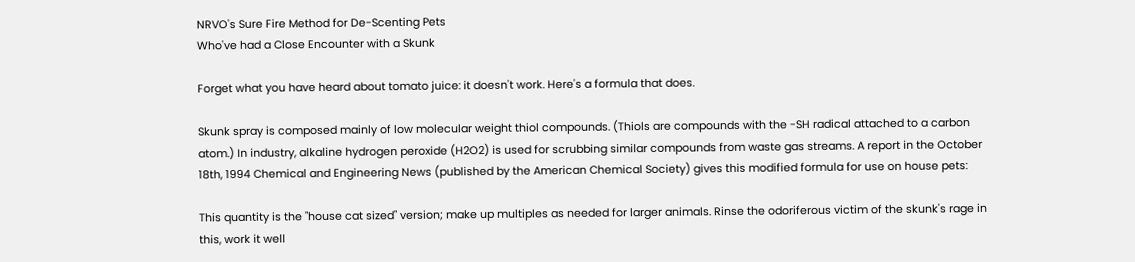NRVO's Sure Fire Method for De-Scenting Pets
Who've had a Close Encounter with a Skunk

Forget what you have heard about tomato juice: it doesn't work. Here's a formula that does.

Skunk spray is composed mainly of low molecular weight thiol compounds. (Thiols are compounds with the -SH radical attached to a carbon atom.) In industry, alkaline hydrogen peroxide (H2O2) is used for scrubbing similar compounds from waste gas streams. A report in the October 18th, 1994 Chemical and Engineering News (published by the American Chemical Society) gives this modified formula for use on house pets:

This quantity is the "house cat sized" version; make up multiples as needed for larger animals. Rinse the odoriferous victim of the skunk's rage in this, work it well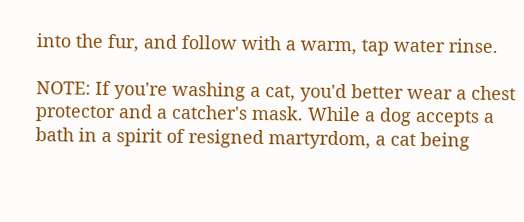into the fur, and follow with a warm, tap water rinse.

NOTE: If you're washing a cat, you'd better wear a chest protector and a catcher's mask. While a dog accepts a bath in a spirit of resigned martyrdom, a cat being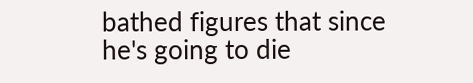bathed figures that since he's going to die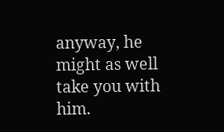anyway, he might as well take you with him.